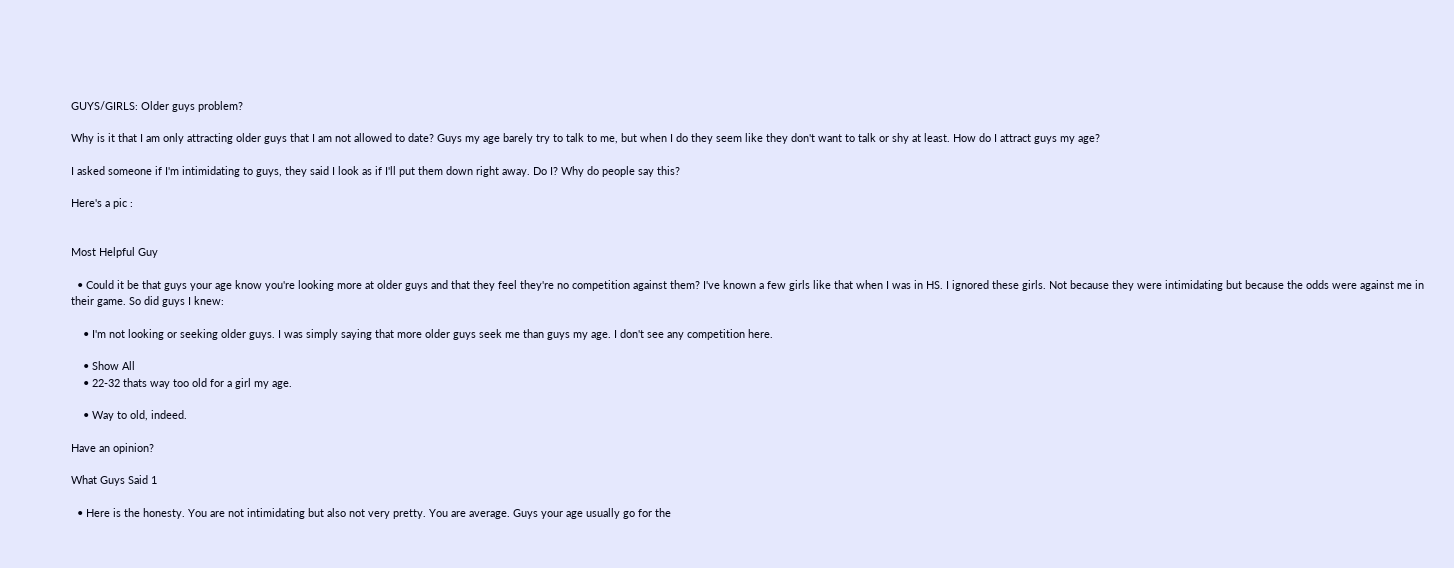GUYS/GIRLS: Older guys problem?

Why is it that I am only attracting older guys that I am not allowed to date? Guys my age barely try to talk to me, but when I do they seem like they don't want to talk or shy at least. How do I attract guys my age?

I asked someone if I'm intimidating to guys, they said I look as if I'll put them down right away. Do I? Why do people say this?

Here's a pic :


Most Helpful Guy

  • Could it be that guys your age know you're looking more at older guys and that they feel they're no competition against them? I've known a few girls like that when I was in HS. I ignored these girls. Not because they were intimidating but because the odds were against me in their game. So did guys I knew:

    • I'm not looking or seeking older guys. I was simply saying that more older guys seek me than guys my age. I don't see any competition here.

    • Show All
    • 22-32 thats way too old for a girl my age.

    • Way to old, indeed.

Have an opinion?

What Guys Said 1

  • Here is the honesty. You are not intimidating but also not very pretty. You are average. Guys your age usually go for the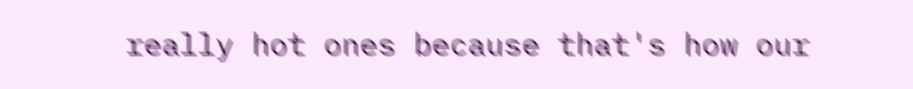really hot ones because that's how our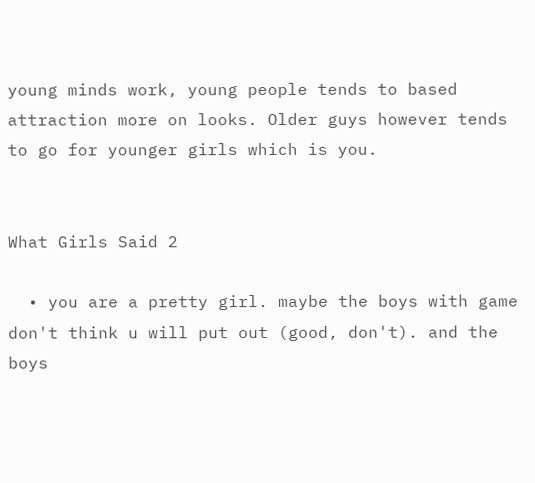young minds work, young people tends to based attraction more on looks. Older guys however tends to go for younger girls which is you.


What Girls Said 2

  • you are a pretty girl. maybe the boys with game don't think u will put out (good, don't). and the boys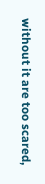without it are too scared,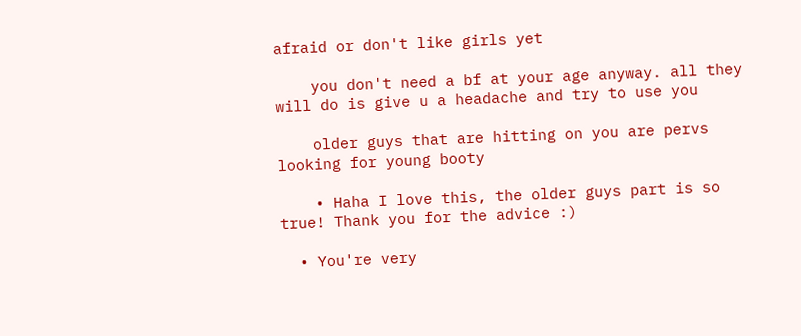afraid or don't like girls yet

    you don't need a bf at your age anyway. all they will do is give u a headache and try to use you

    older guys that are hitting on you are pervs looking for young booty

    • Haha I love this, the older guys part is so true! Thank you for the advice :)

  • You're very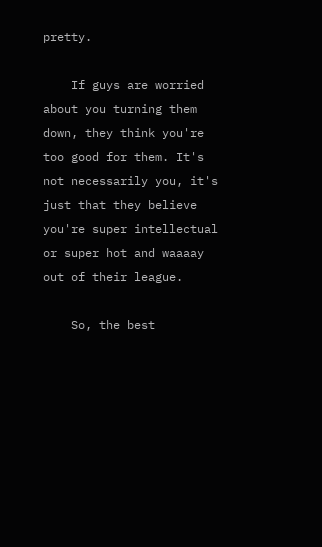pretty.

    If guys are worried about you turning them down, they think you're too good for them. It's not necessarily you, it's just that they believe you're super intellectual or super hot and waaaay out of their league.

    So, the best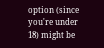option (since you're under 18) might be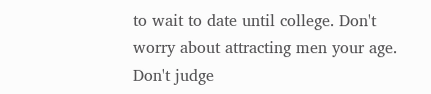to wait to date until college. Don't worry about attracting men your age. Don't judge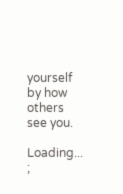yourself by how others see you.

Loading... ;